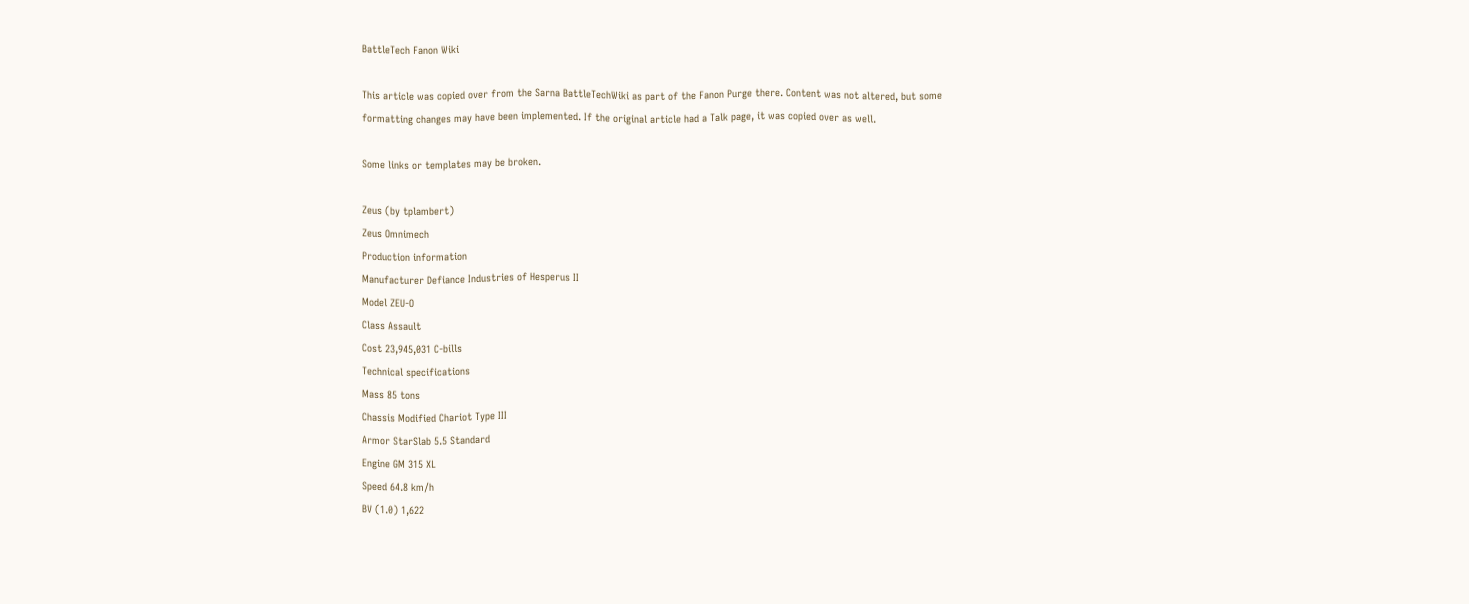BattleTech Fanon Wiki

This article was copied over from the Sarna BattleTechWiki as part of the Fanon Purge there. Content was not altered, but some formatting changes may have been implemented. If the original article had a Talk page, it was copied over as well.

Some links or templates may be broken.

Zeus (by tplambert)
Zeus Omnimech
Production information
Manufacturer Defiance Industries of Hesperus II
Model ZEU-O
Class Assault
Cost 23,945,031 C-bills
Technical specifications
Mass 85 tons
Chassis Modified Chariot Type III
Armor StarSlab 5.5 Standard
Engine GM 315 XL
Speed 64.8 km/h
BV (1.0) 1,622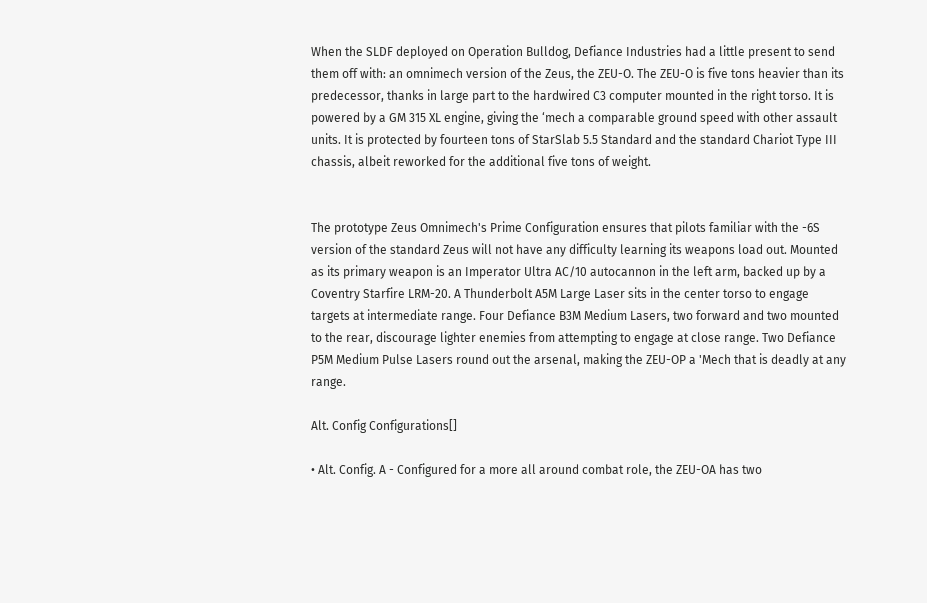When the SLDF deployed on Operation Bulldog, Defiance Industries had a little present to send them off with: an omnimech version of the Zeus, the ZEU-O. The ZEU-O is five tons heavier than its predecessor, thanks in large part to the hardwired C3 computer mounted in the right torso. It is powered by a GM 315 XL engine, giving the ‘mech a comparable ground speed with other assault units. It is protected by fourteen tons of StarSlab 5.5 Standard and the standard Chariot Type III chassis, albeit reworked for the additional five tons of weight.


The prototype Zeus Omnimech's Prime Configuration ensures that pilots familiar with the -6S version of the standard Zeus will not have any difficulty learning its weapons load out. Mounted as its primary weapon is an Imperator Ultra AC/10 autocannon in the left arm, backed up by a Coventry Starfire LRM-20. A Thunderbolt A5M Large Laser sits in the center torso to engage targets at intermediate range. Four Defiance B3M Medium Lasers, two forward and two mounted to the rear, discourage lighter enemies from attempting to engage at close range. Two Defiance P5M Medium Pulse Lasers round out the arsenal, making the ZEU-OP a 'Mech that is deadly at any range.

Alt. Config Configurations[]

• Alt. Config. A - Configured for a more all around combat role, the ZEU-OA has two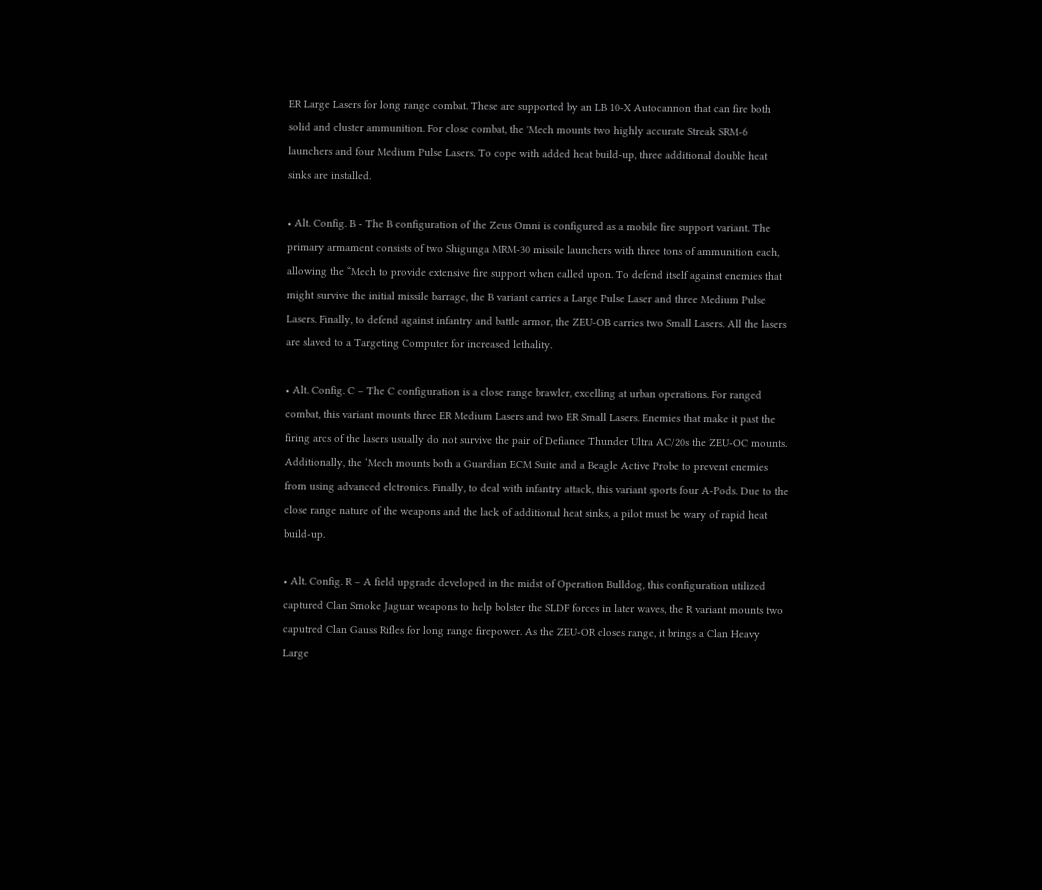ER Large Lasers for long range combat. These are supported by an LB 10-X Autocannon that can fire both solid and cluster ammunition. For close combat, the 'Mech mounts two highly accurate Streak SRM-6 launchers and four Medium Pulse Lasers. To cope with added heat build-up, three additional double heat sinks are installed.

• Alt. Config. B - The B configuration of the Zeus Omni is configured as a mobile fire support variant. The primary armament consists of two Shigunga MRM-30 missile launchers with three tons of ammunition each, allowing the “Mech to provide extensive fire support when called upon. To defend itself against enemies that might survive the initial missile barrage, the B variant carries a Large Pulse Laser and three Medium Pulse Lasers. Finally, to defend against infantry and battle armor, the ZEU-OB carries two Small Lasers. All the lasers are slaved to a Targeting Computer for increased lethality.

• Alt. Config. C – The C configuration is a close range brawler, excelling at urban operations. For ranged combat, this variant mounts three ER Medium Lasers and two ER Small Lasers. Enemies that make it past the firing arcs of the lasers usually do not survive the pair of Defiance Thunder Ultra AC/20s the ZEU-OC mounts. Additionally, the ‘Mech mounts both a Guardian ECM Suite and a Beagle Active Probe to prevent enemies from using advanced elctronics. Finally, to deal with infantry attack, this variant sports four A-Pods. Due to the close range nature of the weapons and the lack of additional heat sinks, a pilot must be wary of rapid heat build-up.

• Alt. Config. R – A field upgrade developed in the midst of Operation Bulldog, this configuration utilized captured Clan Smoke Jaguar weapons to help bolster the SLDF forces in later waves, the R variant mounts two caputred Clan Gauss Rifles for long range firepower. As the ZEU-OR closes range, it brings a Clan Heavy Large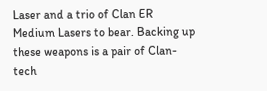Laser and a trio of Clan ER Medium Lasers to bear. Backing up these weapons is a pair of Clan-tech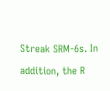Streak SRM-6s. In addition, the R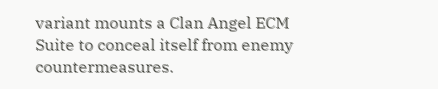variant mounts a Clan Angel ECM Suite to conceal itself from enemy countermeasures.